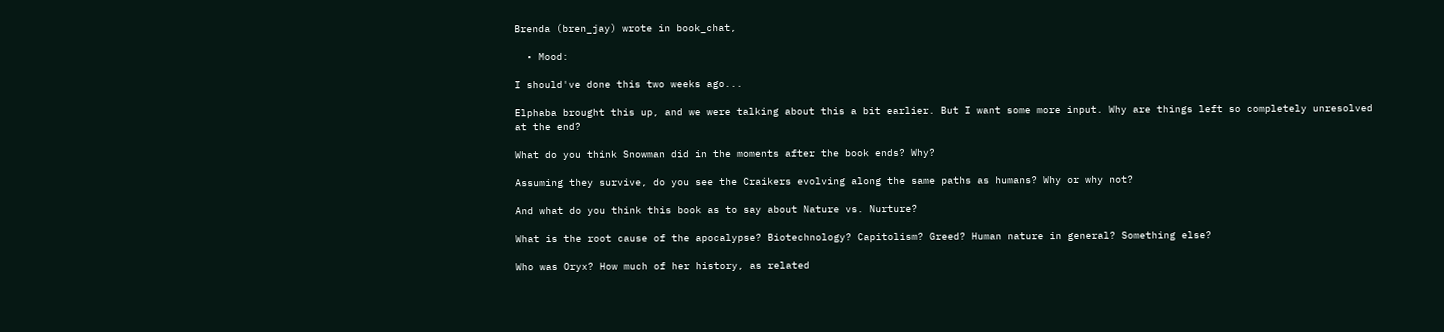Brenda (bren_jay) wrote in book_chat,

  • Mood:

I should've done this two weeks ago...

Elphaba brought this up, and we were talking about this a bit earlier. But I want some more input. Why are things left so completely unresolved at the end?

What do you think Snowman did in the moments after the book ends? Why?

Assuming they survive, do you see the Craikers evolving along the same paths as humans? Why or why not?

And what do you think this book as to say about Nature vs. Nurture?

What is the root cause of the apocalypse? Biotechnology? Capitolism? Greed? Human nature in general? Something else?

Who was Oryx? How much of her history, as related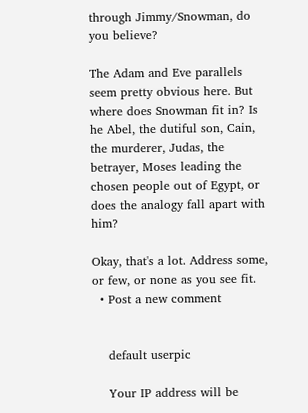through Jimmy/Snowman, do you believe?

The Adam and Eve parallels seem pretty obvious here. But where does Snowman fit in? Is he Abel, the dutiful son, Cain, the murderer, Judas, the betrayer, Moses leading the chosen people out of Egypt, or does the analogy fall apart with him?

Okay, that's a lot. Address some, or few, or none as you see fit.
  • Post a new comment


    default userpic

    Your IP address will be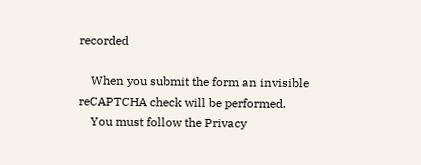recorded

    When you submit the form an invisible reCAPTCHA check will be performed.
    You must follow the Privacy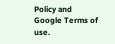Policy and Google Terms of use.